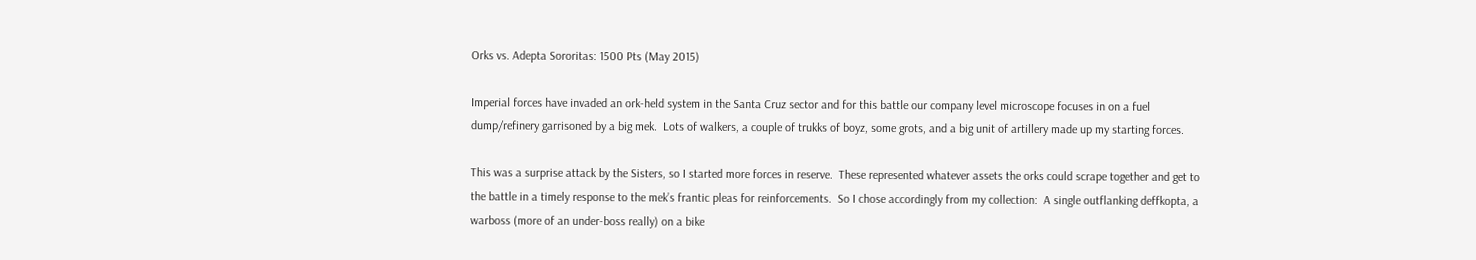Orks vs. Adepta Sororitas: 1500 Pts (May 2015)

Imperial forces have invaded an ork-held system in the Santa Cruz sector and for this battle our company level microscope focuses in on a fuel dump/refinery garrisoned by a big mek.  Lots of walkers, a couple of trukks of boyz, some grots, and a big unit of artillery made up my starting forces.

This was a surprise attack by the Sisters, so I started more forces in reserve.  These represented whatever assets the orks could scrape together and get to the battle in a timely response to the mek’s frantic pleas for reinforcements.  So I chose accordingly from my collection:  A single outflanking deffkopta, a warboss (more of an under-boss really) on a bike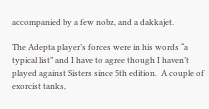accompanied by a few nobz, and a dakkajet.

The Adepta player’s forces were in his words “a typical list” and I have to agree though I haven’t played against Sisters since 5th edition.  A couple of exorcist tanks,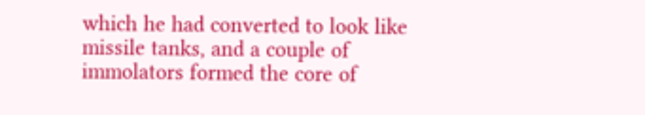which he had converted to look like missile tanks, and a couple of immolators formed the core of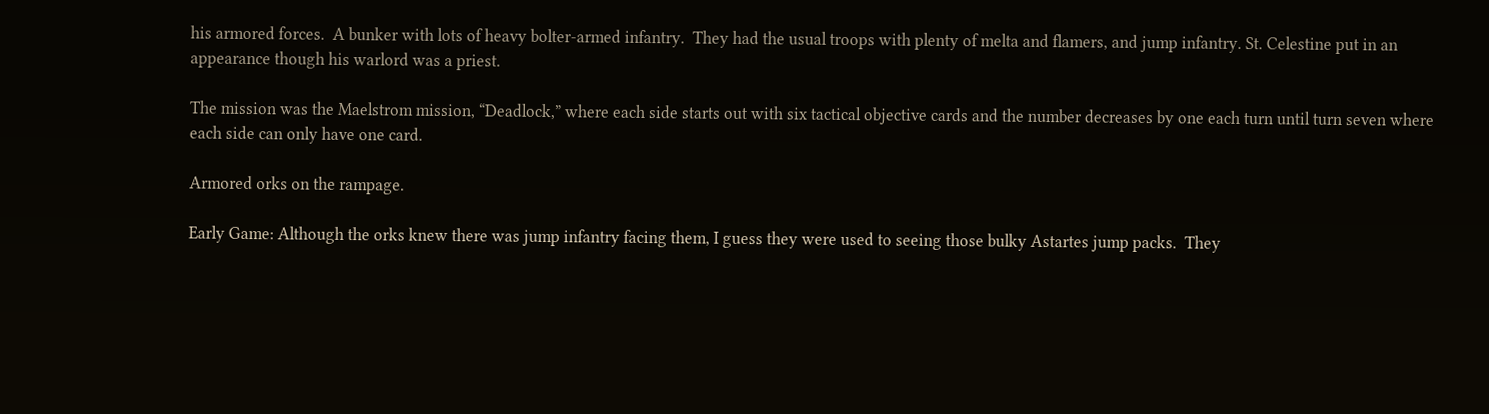his armored forces.  A bunker with lots of heavy bolter-armed infantry.  They had the usual troops with plenty of melta and flamers, and jump infantry. St. Celestine put in an appearance though his warlord was a priest.

The mission was the Maelstrom mission, “Deadlock,” where each side starts out with six tactical objective cards and the number decreases by one each turn until turn seven where each side can only have one card.

Armored orks on the rampage.

Early Game: Although the orks knew there was jump infantry facing them, I guess they were used to seeing those bulky Astartes jump packs.  They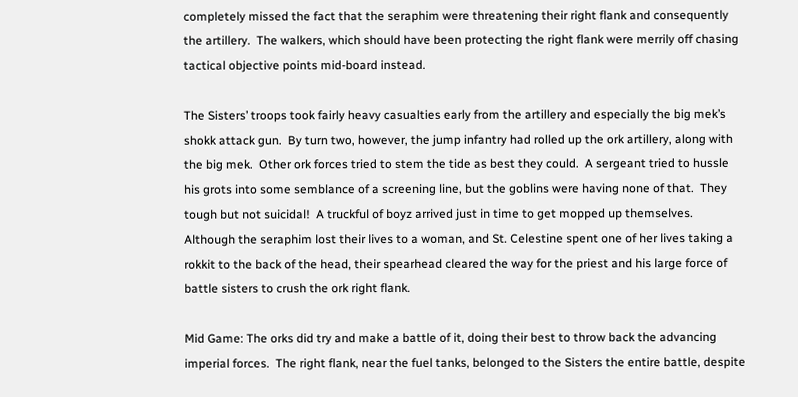completely missed the fact that the seraphim were threatening their right flank and consequently the artillery.  The walkers, which should have been protecting the right flank were merrily off chasing tactical objective points mid-board instead.

The Sisters’ troops took fairly heavy casualties early from the artillery and especially the big mek’s shokk attack gun.  By turn two, however, the jump infantry had rolled up the ork artillery, along with the big mek.  Other ork forces tried to stem the tide as best they could.  A sergeant tried to hussle his grots into some semblance of a screening line, but the goblins were having none of that.  They tough but not suicidal!  A truckful of boyz arrived just in time to get mopped up themselves.  Although the seraphim lost their lives to a woman, and St. Celestine spent one of her lives taking a rokkit to the back of the head, their spearhead cleared the way for the priest and his large force of battle sisters to crush the ork right flank.

Mid Game: The orks did try and make a battle of it, doing their best to throw back the advancing imperial forces.  The right flank, near the fuel tanks, belonged to the Sisters the entire battle, despite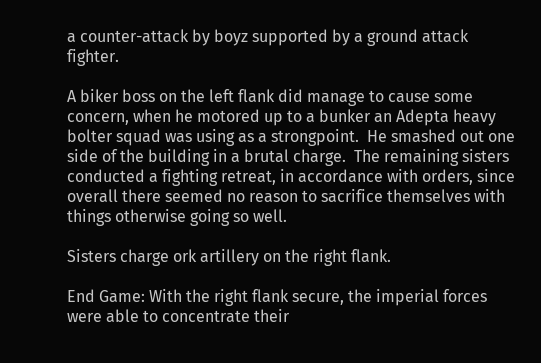a counter-attack by boyz supported by a ground attack fighter.

A biker boss on the left flank did manage to cause some concern, when he motored up to a bunker an Adepta heavy bolter squad was using as a strongpoint.  He smashed out one side of the building in a brutal charge.  The remaining sisters conducted a fighting retreat, in accordance with orders, since overall there seemed no reason to sacrifice themselves with things otherwise going so well.

Sisters charge ork artillery on the right flank.

End Game: With the right flank secure, the imperial forces were able to concentrate their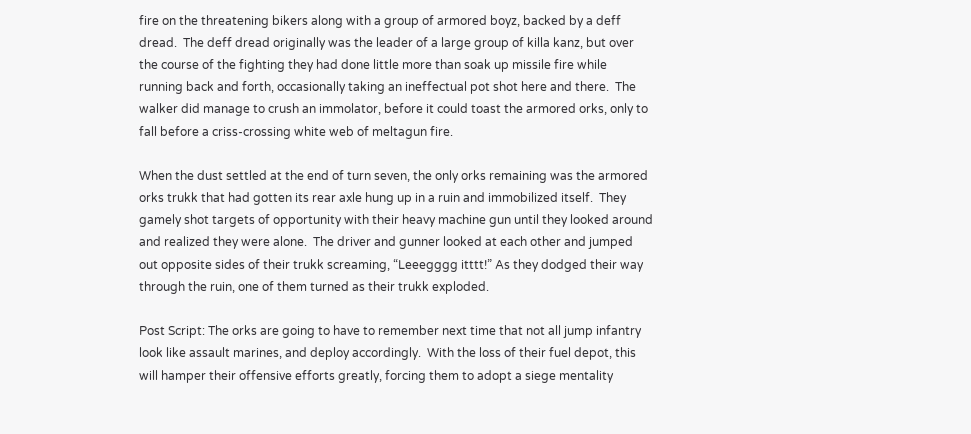fire on the threatening bikers along with a group of armored boyz, backed by a deff dread.  The deff dread originally was the leader of a large group of killa kanz, but over the course of the fighting they had done little more than soak up missile fire while running back and forth, occasionally taking an ineffectual pot shot here and there.  The walker did manage to crush an immolator, before it could toast the armored orks, only to fall before a criss-crossing white web of meltagun fire.

When the dust settled at the end of turn seven, the only orks remaining was the armored orks trukk that had gotten its rear axle hung up in a ruin and immobilized itself.  They gamely shot targets of opportunity with their heavy machine gun until they looked around and realized they were alone.  The driver and gunner looked at each other and jumped out opposite sides of their trukk screaming, “Leeegggg itttt!” As they dodged their way through the ruin, one of them turned as their trukk exploded.

Post Script: The orks are going to have to remember next time that not all jump infantry look like assault marines, and deploy accordingly.  With the loss of their fuel depot, this will hamper their offensive efforts greatly, forcing them to adopt a siege mentality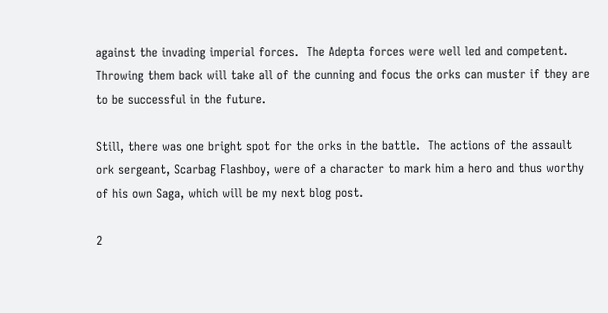against the invading imperial forces.  The Adepta forces were well led and competent.  Throwing them back will take all of the cunning and focus the orks can muster if they are to be successful in the future.

Still, there was one bright spot for the orks in the battle.  The actions of the assault ork sergeant, Scarbag Flashboy, were of a character to mark him a hero and thus worthy of his own Saga, which will be my next blog post.

2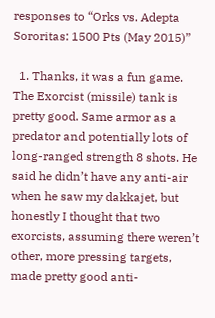responses to “Orks vs. Adepta Sororitas: 1500 Pts (May 2015)”

  1. Thanks, it was a fun game. The Exorcist (missile) tank is pretty good. Same armor as a predator and potentially lots of long-ranged strength 8 shots. He said he didn’t have any anti-air when he saw my dakkajet, but honestly I thought that two exorcists, assuming there weren’t other, more pressing targets, made pretty good anti-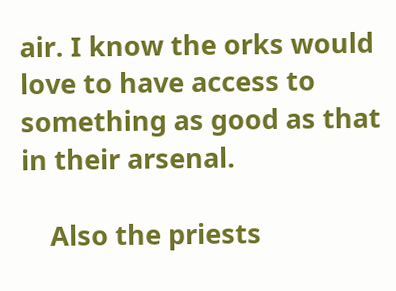air. I know the orks would love to have access to something as good as that in their arsenal.

    Also the priests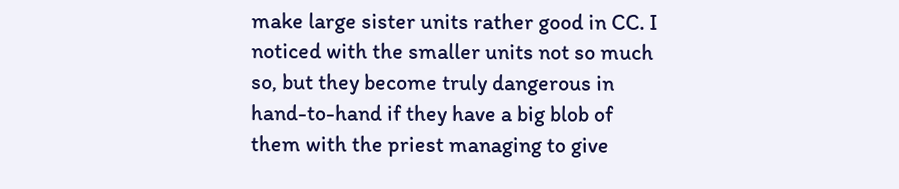make large sister units rather good in CC. I noticed with the smaller units not so much so, but they become truly dangerous in hand-to-hand if they have a big blob of them with the priest managing to give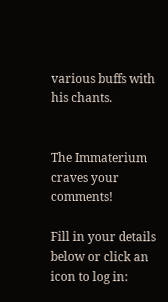various buffs with his chants.


The Immaterium craves your comments!

Fill in your details below or click an icon to log in: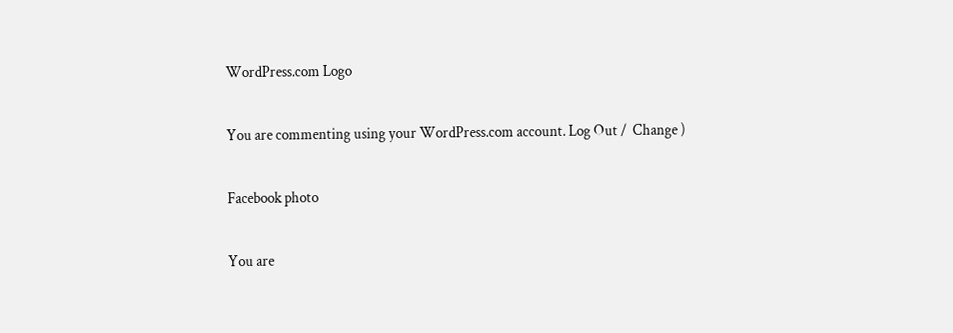WordPress.com Logo

You are commenting using your WordPress.com account. Log Out /  Change )

Facebook photo

You are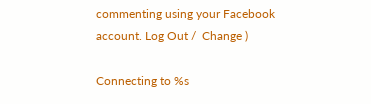commenting using your Facebook account. Log Out /  Change )

Connecting to %s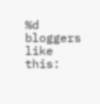%d bloggers like this: